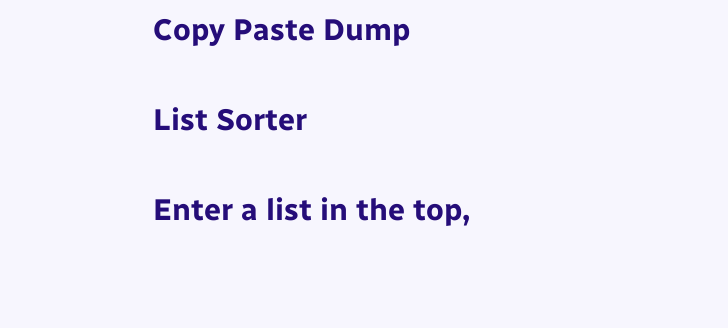Copy Paste Dump

List Sorter

Enter a list in the top,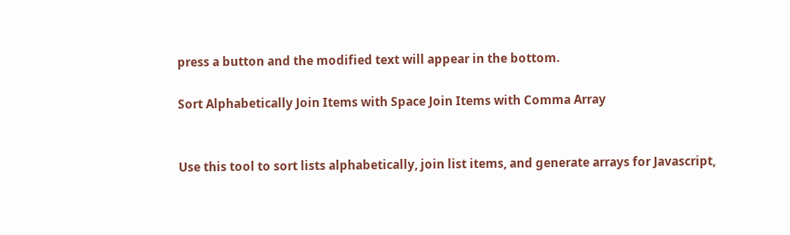press a button and the modified text will appear in the bottom.

Sort Alphabetically Join Items with Space Join Items with Comma Array


Use this tool to sort lists alphabetically, join list items, and generate arrays for Javascript,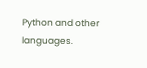Python and other languages.